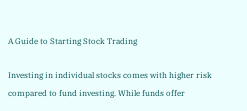A Guide to Starting Stock Trading

Investing in individual stocks comes with higher risk compared to fund investing. While funds offer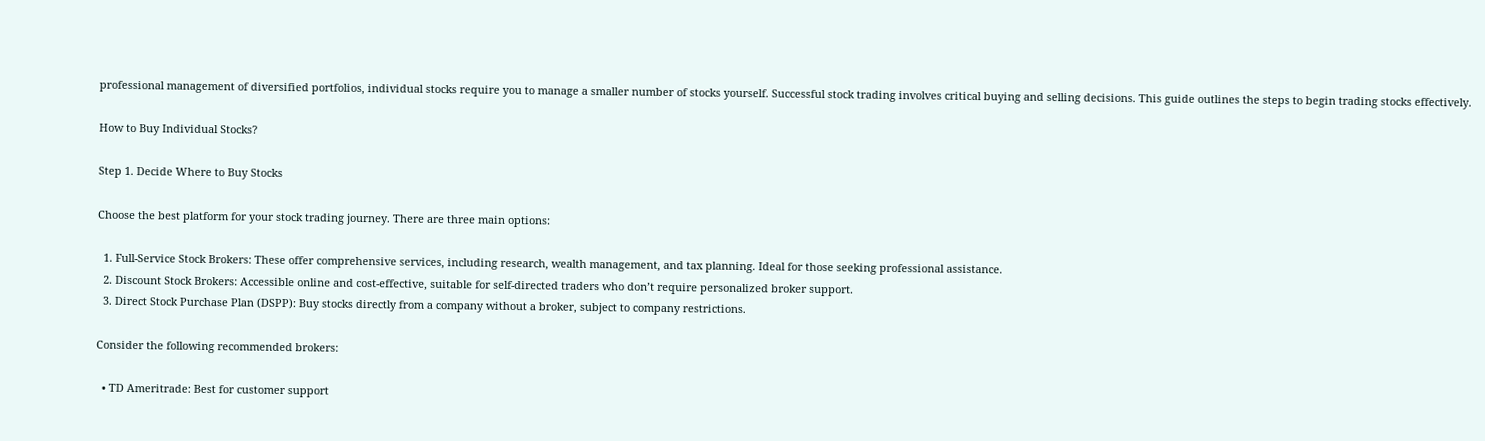professional management of diversified portfolios, individual stocks require you to manage a smaller number of stocks yourself. Successful stock trading involves critical buying and selling decisions. This guide outlines the steps to begin trading stocks effectively.

How to Buy Individual Stocks?

Step 1. Decide Where to Buy Stocks

Choose the best platform for your stock trading journey. There are three main options:

  1. Full-Service Stock Brokers: These offer comprehensive services, including research, wealth management, and tax planning. Ideal for those seeking professional assistance.
  2. Discount Stock Brokers: Accessible online and cost-effective, suitable for self-directed traders who don’t require personalized broker support.
  3. Direct Stock Purchase Plan (DSPP): Buy stocks directly from a company without a broker, subject to company restrictions.

Consider the following recommended brokers:

  • TD Ameritrade: Best for customer support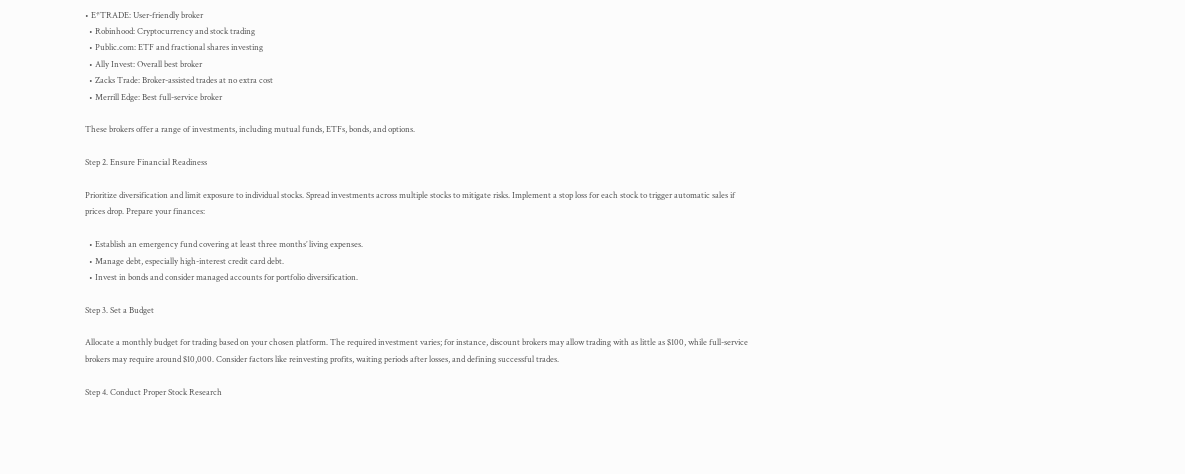• E*TRADE: User-friendly broker
  • Robinhood: Cryptocurrency and stock trading
  • Public.com: ETF and fractional shares investing
  • Ally Invest: Overall best broker
  • Zacks Trade: Broker-assisted trades at no extra cost
  • Merrill Edge: Best full-service broker

These brokers offer a range of investments, including mutual funds, ETFs, bonds, and options.

Step 2. Ensure Financial Readiness

Prioritize diversification and limit exposure to individual stocks. Spread investments across multiple stocks to mitigate risks. Implement a stop loss for each stock to trigger automatic sales if prices drop. Prepare your finances:

  • Establish an emergency fund covering at least three months’ living expenses.
  • Manage debt, especially high-interest credit card debt.
  • Invest in bonds and consider managed accounts for portfolio diversification.

Step 3. Set a Budget

Allocate a monthly budget for trading based on your chosen platform. The required investment varies; for instance, discount brokers may allow trading with as little as $100, while full-service brokers may require around $10,000. Consider factors like reinvesting profits, waiting periods after losses, and defining successful trades.

Step 4. Conduct Proper Stock Research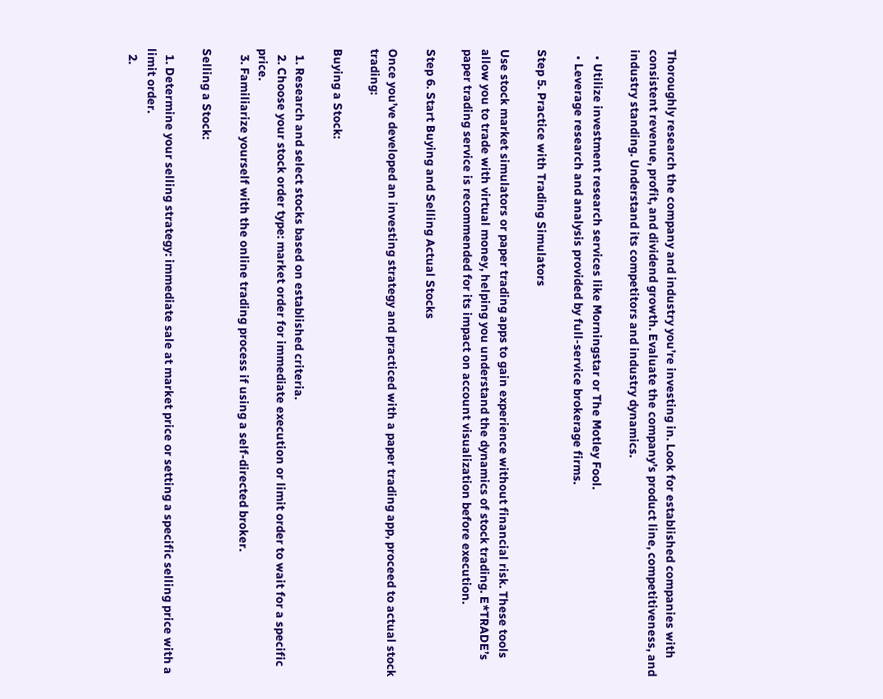Thoroughly research the company and industry you’re investing in. Look for established companies with consistent revenue, profit, and dividend growth. Evaluate the company’s product line, competitiveness, and industry standing. Understand its competitors and industry dynamics.

  • Utilize investment research services like Morningstar or The Motley Fool.
  • Leverage research and analysis provided by full-service brokerage firms.

Step 5. Practice with Trading Simulators

Use stock market simulators or paper trading apps to gain experience without financial risk. These tools allow you to trade with virtual money, helping you understand the dynamics of stock trading. E*TRADE’s paper trading service is recommended for its impact on account visualization before execution.

Step 6. Start Buying and Selling Actual Stocks

Once you’ve developed an investing strategy and practiced with a paper trading app, proceed to actual stock trading:

Buying a Stock:

  1. Research and select stocks based on established criteria.
  2. Choose your stock order type: market order for immediate execution or limit order to wait for a specific price.
  3. Familiarize yourself with the online trading process if using a self-directed broker.

Selling a Stock:

  1. Determine your selling strategy: immediate sale at market price or setting a specific selling price with a limit order.
  2.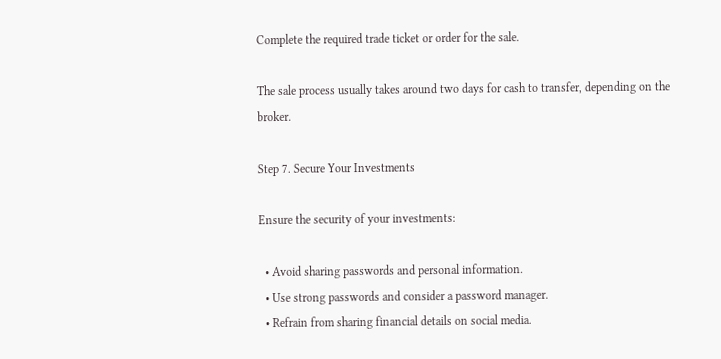Complete the required trade ticket or order for the sale.

The sale process usually takes around two days for cash to transfer, depending on the broker.

Step 7. Secure Your Investments

Ensure the security of your investments:

  • Avoid sharing passwords and personal information.
  • Use strong passwords and consider a password manager.
  • Refrain from sharing financial details on social media.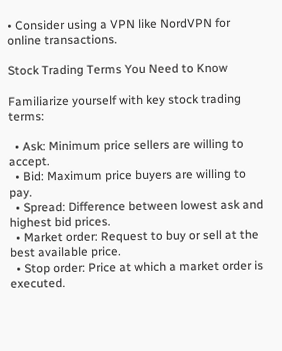• Consider using a VPN like NordVPN for online transactions.

Stock Trading Terms You Need to Know

Familiarize yourself with key stock trading terms:

  • Ask: Minimum price sellers are willing to accept.
  • Bid: Maximum price buyers are willing to pay.
  • Spread: Difference between lowest ask and highest bid prices.
  • Market order: Request to buy or sell at the best available price.
  • Stop order: Price at which a market order is executed.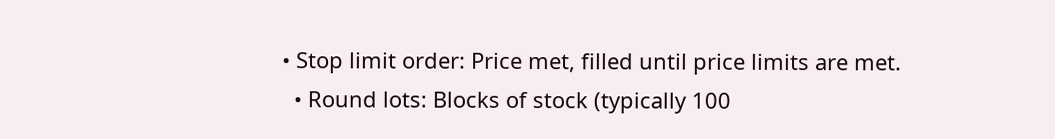• Stop limit order: Price met, filled until price limits are met.
  • Round lots: Blocks of stock (typically 100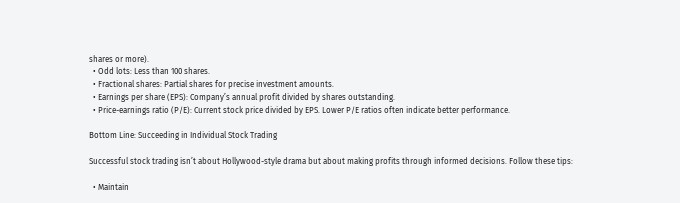shares or more).
  • Odd lots: Less than 100 shares.
  • Fractional shares: Partial shares for precise investment amounts.
  • Earnings per share (EPS): Company’s annual profit divided by shares outstanding.
  • Price-earnings ratio (P/E): Current stock price divided by EPS. Lower P/E ratios often indicate better performance.

Bottom Line: Succeeding in Individual Stock Trading

Successful stock trading isn’t about Hollywood-style drama but about making profits through informed decisions. Follow these tips:

  • Maintain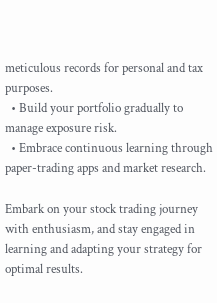meticulous records for personal and tax purposes.
  • Build your portfolio gradually to manage exposure risk.
  • Embrace continuous learning through paper-trading apps and market research.

Embark on your stock trading journey with enthusiasm, and stay engaged in learning and adapting your strategy for optimal results.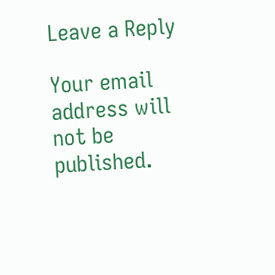Leave a Reply

Your email address will not be published.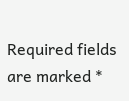Required fields are marked *